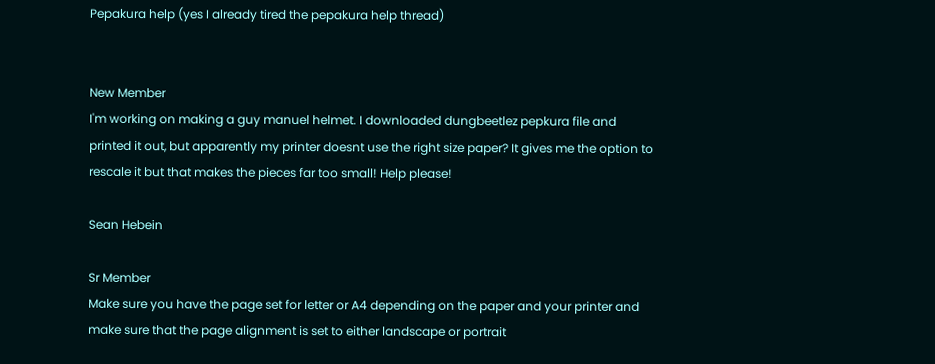Pepakura help (yes I already tired the pepakura help thread)


New Member
I'm working on making a guy manuel helmet. I downloaded dungbeetlez pepkura file and printed it out, but apparently my printer doesnt use the right size paper? It gives me the option to rescale it but that makes the pieces far too small! Help please!

Sean Hebein

Sr Member
Make sure you have the page set for letter or A4 depending on the paper and your printer and make sure that the page alignment is set to either landscape or portrait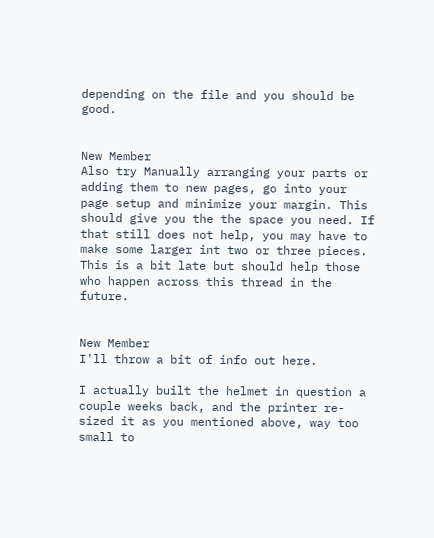depending on the file and you should be good.


New Member
Also try Manually arranging your parts or adding them to new pages, go into your page setup and minimize your margin. This should give you the the space you need. If that still does not help, you may have to make some larger int two or three pieces. This is a bit late but should help those who happen across this thread in the future.


New Member
I'll throw a bit of info out here.

I actually built the helmet in question a couple weeks back, and the printer re-sized it as you mentioned above, way too small to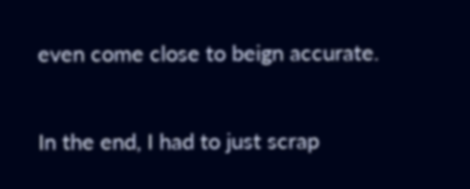even come close to beign accurate.

In the end, I had to just scrap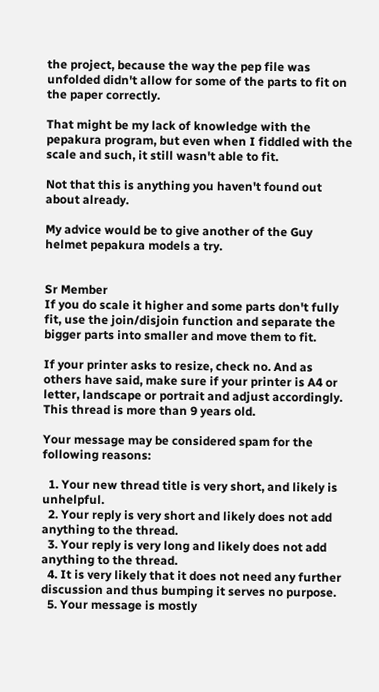the project, because the way the pep file was unfolded didn't allow for some of the parts to fit on the paper correctly.

That might be my lack of knowledge with the pepakura program, but even when I fiddled with the scale and such, it still wasn't able to fit.

Not that this is anything you haven't found out about already.

My advice would be to give another of the Guy helmet pepakura models a try.


Sr Member
If you do scale it higher and some parts don't fully fit, use the join/disjoin function and separate the bigger parts into smaller and move them to fit.

If your printer asks to resize, check no. And as others have said, make sure if your printer is A4 or letter, landscape or portrait and adjust accordingly.
This thread is more than 9 years old.

Your message may be considered spam for the following reasons:

  1. Your new thread title is very short, and likely is unhelpful.
  2. Your reply is very short and likely does not add anything to the thread.
  3. Your reply is very long and likely does not add anything to the thread.
  4. It is very likely that it does not need any further discussion and thus bumping it serves no purpose.
  5. Your message is mostly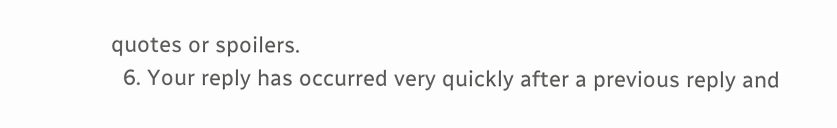quotes or spoilers.
  6. Your reply has occurred very quickly after a previous reply and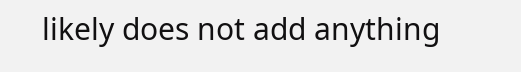likely does not add anything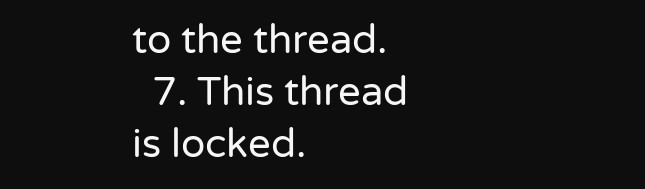to the thread.
  7. This thread is locked.